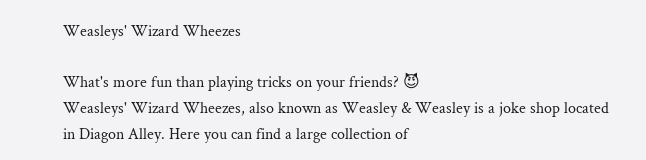Weasleys' Wizard Wheezes

What's more fun than playing tricks on your friends? 😈
Weasleys' Wizard Wheezes, also known as Weasley & Weasley is a joke shop located in Diagon Alley. Here you can find a large collection of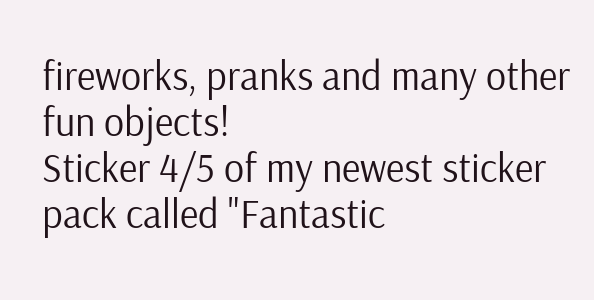fireworks, pranks and many other fun objects!
Sticker 4/5 of my newest sticker pack called "Fantastic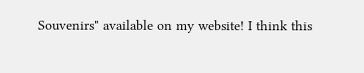Souvenirs" available on my website! I think this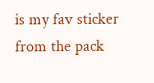is my fav sticker from the pack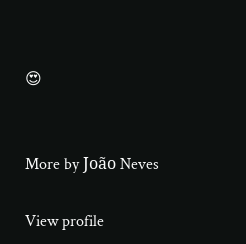😍


More by João Neves

View profile